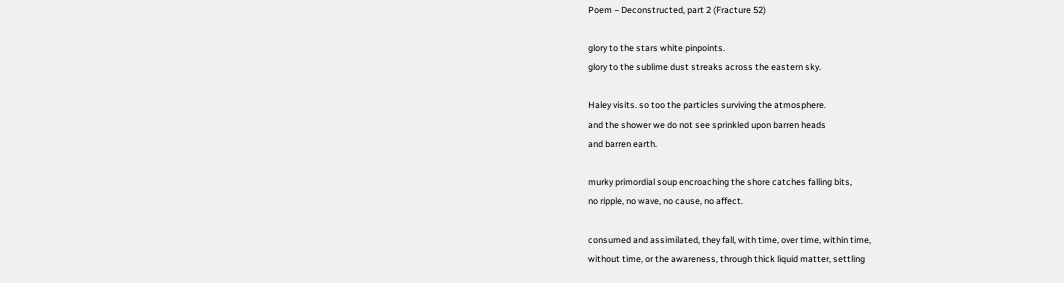Poem – Deconstructed, part 2 (Fracture 52)

glory to the stars white pinpoints.
glory to the sublime dust streaks across the eastern sky.

Haley visits. so too the particles surviving the atmosphere.
and the shower we do not see sprinkled upon barren heads
and barren earth.

murky primordial soup encroaching the shore catches falling bits,
no ripple, no wave, no cause, no affect.

consumed and assimilated, they fall, with time, over time, within time,
without time, or the awareness, through thick liquid matter, settling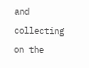and collecting on the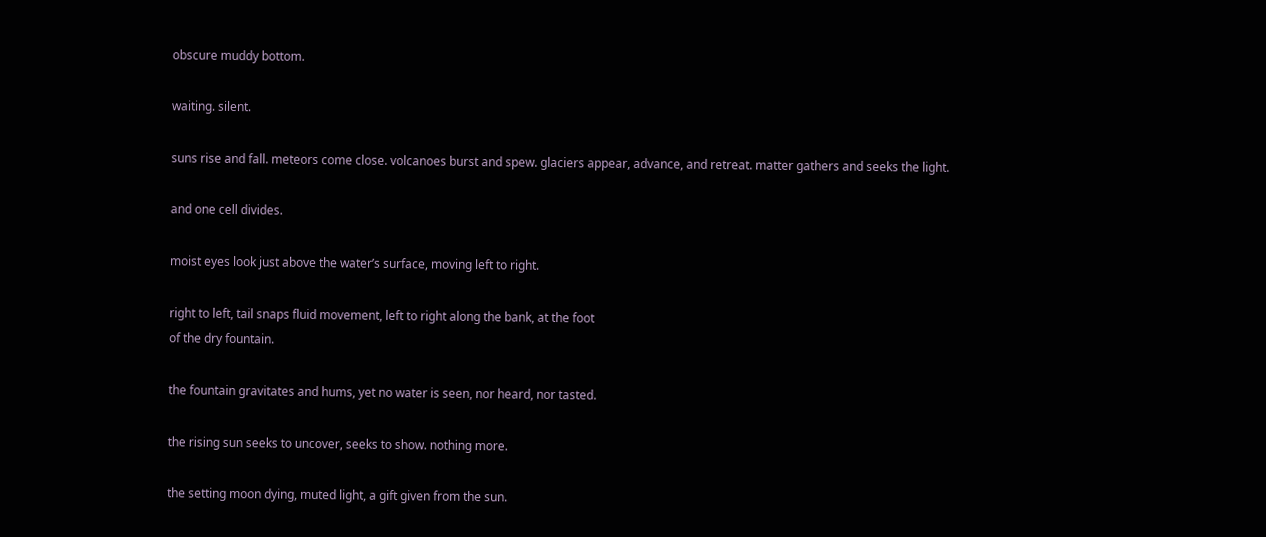obscure muddy bottom.

waiting. silent.

suns rise and fall. meteors come close. volcanoes burst and spew. glaciers appear, advance, and retreat. matter gathers and seeks the light.

and one cell divides.

moist eyes look just above the water’s surface, moving left to right.

right to left, tail snaps fluid movement, left to right along the bank, at the foot
of the dry fountain.

the fountain gravitates and hums, yet no water is seen, nor heard, nor tasted.

the rising sun seeks to uncover, seeks to show. nothing more.

the setting moon dying, muted light, a gift given from the sun.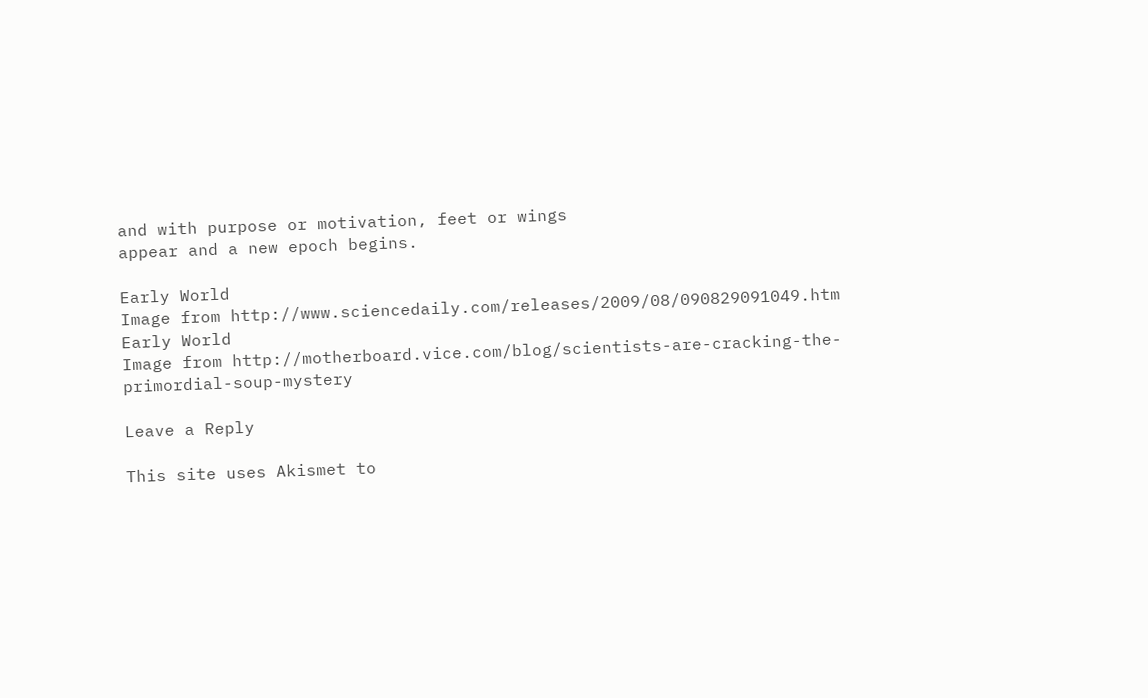and with purpose or motivation, feet or wings
appear and a new epoch begins.

Early World
Image from http://www.sciencedaily.com/releases/2009/08/090829091049.htm
Early World
Image from http://motherboard.vice.com/blog/scientists-are-cracking-the-primordial-soup-mystery

Leave a Reply

This site uses Akismet to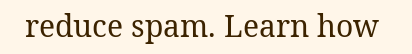reduce spam. Learn how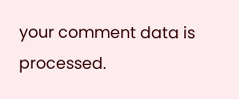your comment data is processed.